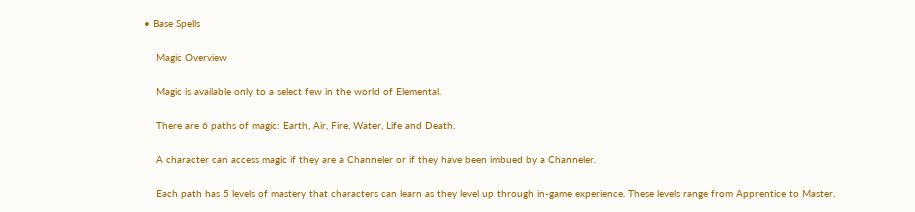• Base Spells

    Magic Overview

    Magic is available only to a select few in the world of Elemental.

    There are 6 paths of magic: Earth, Air, Fire, Water, Life and Death.

    A character can access magic if they are a Channeler or if they have been imbued by a Channeler.

    Each path has 5 levels of mastery that characters can learn as they level up through in-game experience. These levels range from Apprentice to Master.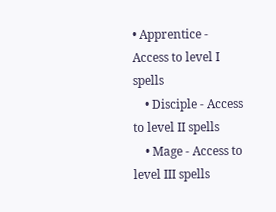• Apprentice - Access to level I spells
    • Disciple - Access to level II spells
    • Mage - Access to level III spells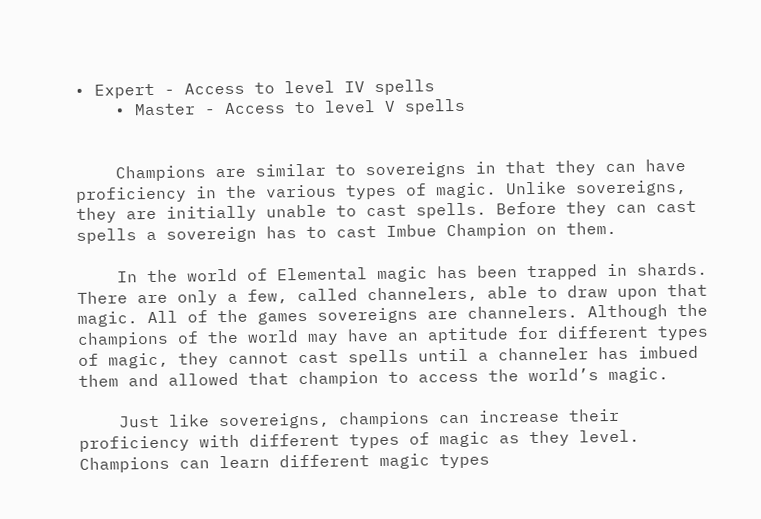• Expert - Access to level IV spells
    • Master - Access to level V spells


    Champions are similar to sovereigns in that they can have proficiency in the various types of magic. Unlike sovereigns, they are initially unable to cast spells. Before they can cast spells a sovereign has to cast Imbue Champion on them.

    In the world of Elemental magic has been trapped in shards. There are only a few, called channelers, able to draw upon that magic. All of the games sovereigns are channelers. Although the champions of the world may have an aptitude for different types of magic, they cannot cast spells until a channeler has imbued them and allowed that champion to access the world’s magic.

    Just like sovereigns, champions can increase their proficiency with different types of magic as they level. Champions can learn different magic types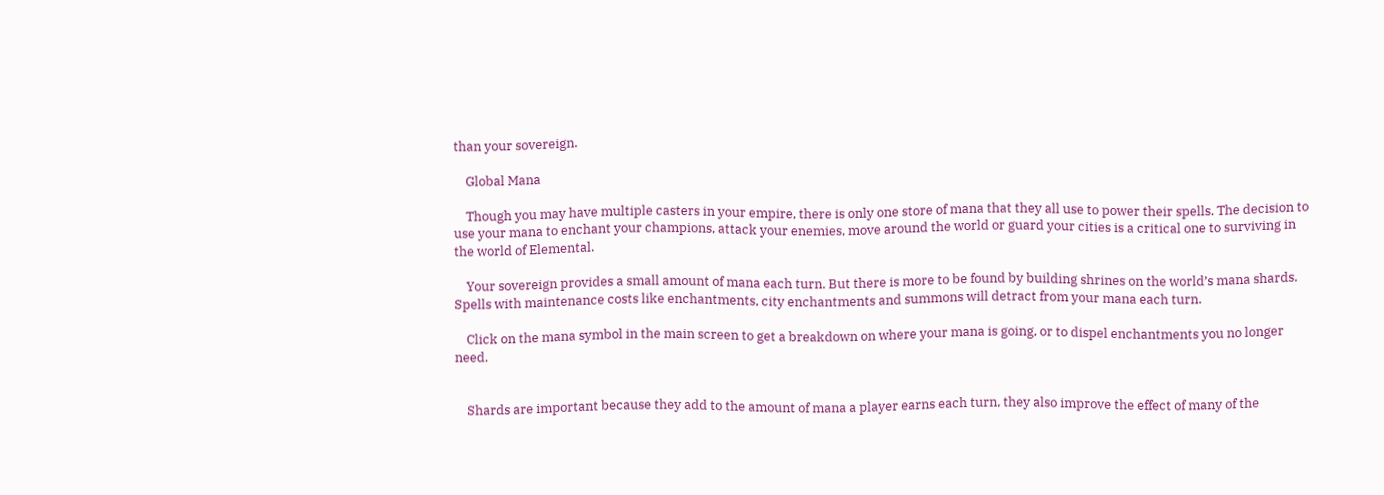than your sovereign.

    Global Mana

    Though you may have multiple casters in your empire, there is only one store of mana that they all use to power their spells. The decision to use your mana to enchant your champions, attack your enemies, move around the world or guard your cities is a critical one to surviving in the world of Elemental.

    Your sovereign provides a small amount of mana each turn. But there is more to be found by building shrines on the world’s mana shards. Spells with maintenance costs like enchantments, city enchantments and summons will detract from your mana each turn.

    Click on the mana symbol in the main screen to get a breakdown on where your mana is going, or to dispel enchantments you no longer need.


    Shards are important because they add to the amount of mana a player earns each turn, they also improve the effect of many of the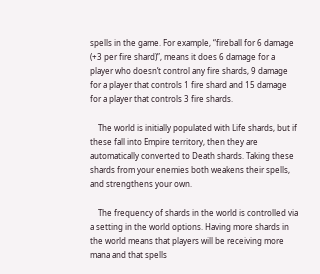spells in the game. For example, “fireball for 6 damage (+3 per fire shard)”, means it does 6 damage for a player who doesn’t control any fire shards, 9 damage for a player that controls 1 fire shard and 15 damage for a player that controls 3 fire shards.

    The world is initially populated with Life shards, but if these fall into Empire territory, then they are automatically converted to Death shards. Taking these shards from your enemies both weakens their spells, and strengthens your own.

    The frequency of shards in the world is controlled via a setting in the world options. Having more shards in the world means that players will be receiving more mana and that spells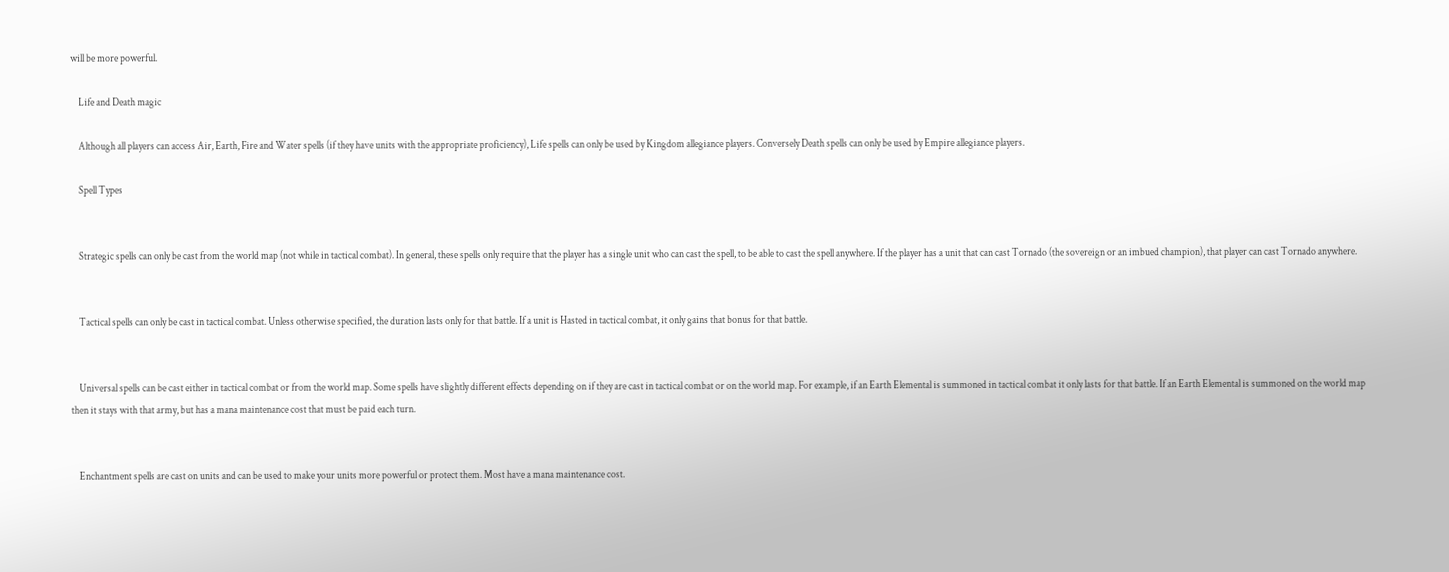will be more powerful.

    Life and Death magic

    Although all players can access Air, Earth, Fire and Water spells (if they have units with the appropriate proficiency), Life spells can only be used by Kingdom allegiance players. Conversely Death spells can only be used by Empire allegiance players.

    Spell Types


    Strategic spells can only be cast from the world map (not while in tactical combat). In general, these spells only require that the player has a single unit who can cast the spell, to be able to cast the spell anywhere. If the player has a unit that can cast Tornado (the sovereign or an imbued champion), that player can cast Tornado anywhere.


    Tactical spells can only be cast in tactical combat. Unless otherwise specified, the duration lasts only for that battle. If a unit is Hasted in tactical combat, it only gains that bonus for that battle.


    Universal spells can be cast either in tactical combat or from the world map. Some spells have slightly different effects depending on if they are cast in tactical combat or on the world map. For example, if an Earth Elemental is summoned in tactical combat it only lasts for that battle. If an Earth Elemental is summoned on the world map then it stays with that army, but has a mana maintenance cost that must be paid each turn.


    Enchantment spells are cast on units and can be used to make your units more powerful or protect them. Most have a mana maintenance cost.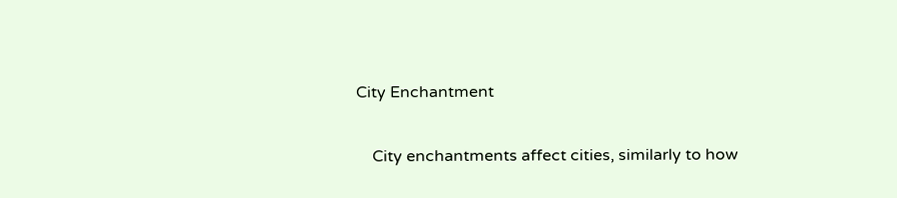City Enchantment

    City enchantments affect cities, similarly to how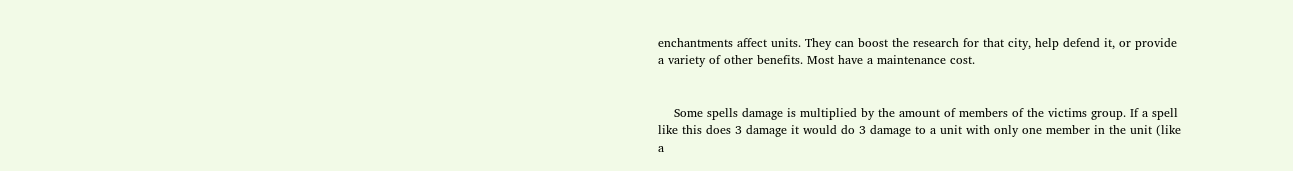enchantments affect units. They can boost the research for that city, help defend it, or provide a variety of other benefits. Most have a maintenance cost.


    Some spells damage is multiplied by the amount of members of the victims group. If a spell like this does 3 damage it would do 3 damage to a unit with only one member in the unit (like a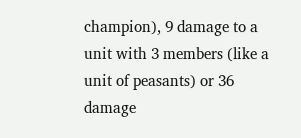champion), 9 damage to a unit with 3 members (like a unit of peasants) or 36 damage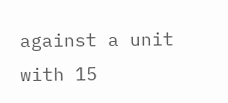against a unit with 15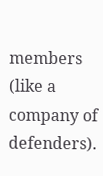members (like a company of defenders).